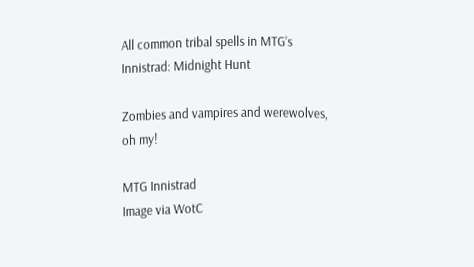All common tribal spells in MTG’s Innistrad: Midnight Hunt

Zombies and vampires and werewolves, oh my!

MTG Innistrad
Image via WotC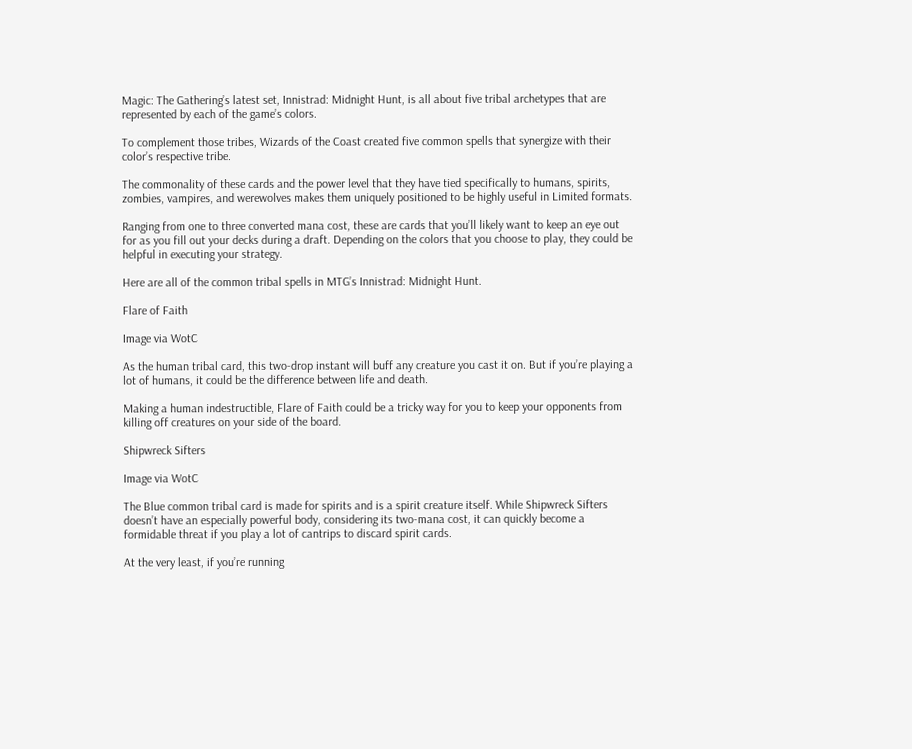Magic: The Gathering’s latest set, Innistrad: Midnight Hunt, is all about five tribal archetypes that are represented by each of the game’s colors.

To complement those tribes, Wizards of the Coast created five common spells that synergize with their color’s respective tribe.

The commonality of these cards and the power level that they have tied specifically to humans, spirits, zombies, vampires, and werewolves makes them uniquely positioned to be highly useful in Limited formats.

Ranging from one to three converted mana cost, these are cards that you’ll likely want to keep an eye out for as you fill out your decks during a draft. Depending on the colors that you choose to play, they could be helpful in executing your strategy.

Here are all of the common tribal spells in MTG’s Innistrad: Midnight Hunt.

Flare of Faith

Image via WotC

As the human tribal card, this two-drop instant will buff any creature you cast it on. But if you’re playing a lot of humans, it could be the difference between life and death.

Making a human indestructible, Flare of Faith could be a tricky way for you to keep your opponents from killing off creatures on your side of the board.

Shipwreck Sifters

Image via WotC

The Blue common tribal card is made for spirits and is a spirit creature itself. While Shipwreck Sifters doesn’t have an especially powerful body, considering its two-mana cost, it can quickly become a formidable threat if you play a lot of cantrips to discard spirit cards.

At the very least, if you’re running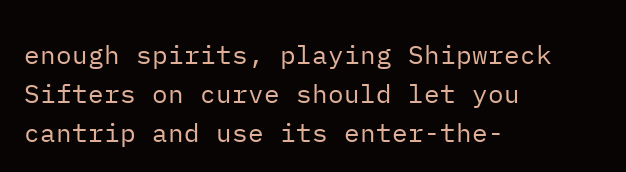enough spirits, playing Shipwreck Sifters on curve should let you cantrip and use its enter-the-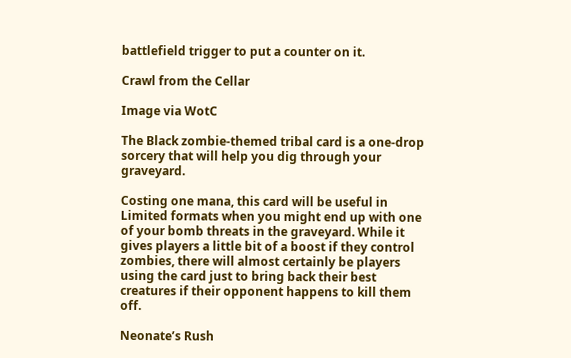battlefield trigger to put a counter on it.

Crawl from the Cellar

Image via WotC

The Black zombie-themed tribal card is a one-drop sorcery that will help you dig through your graveyard.

Costing one mana, this card will be useful in Limited formats when you might end up with one of your bomb threats in the graveyard. While it gives players a little bit of a boost if they control zombies, there will almost certainly be players using the card just to bring back their best creatures if their opponent happens to kill them off.

Neonate’s Rush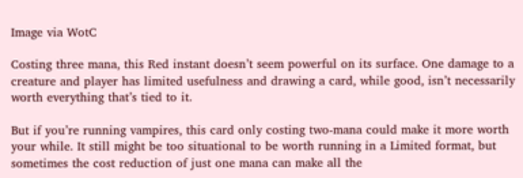Image via WotC

Costing three mana, this Red instant doesn’t seem powerful on its surface. One damage to a creature and player has limited usefulness and drawing a card, while good, isn’t necessarily worth everything that’s tied to it.

But if you’re running vampires, this card only costing two-mana could make it more worth your while. It still might be too situational to be worth running in a Limited format, but sometimes the cost reduction of just one mana can make all the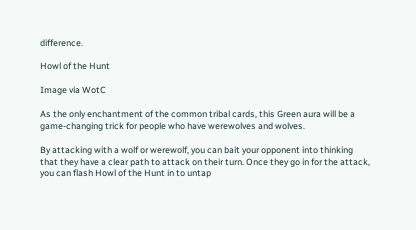difference.

Howl of the Hunt

Image via WotC

As the only enchantment of the common tribal cards, this Green aura will be a game-changing trick for people who have werewolves and wolves.

By attacking with a wolf or werewolf, you can bait your opponent into thinking that they have a clear path to attack on their turn. Once they go in for the attack, you can flash Howl of the Hunt in to untap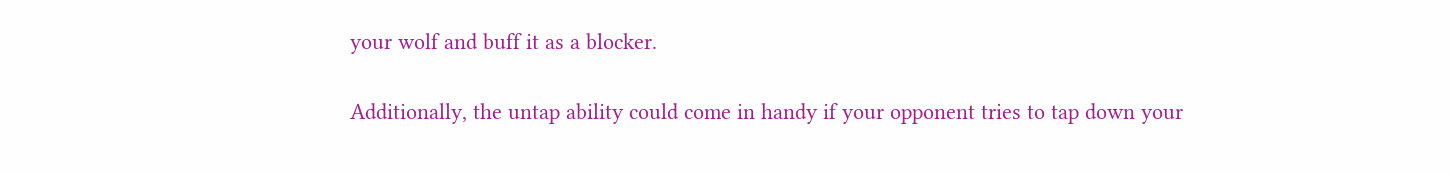your wolf and buff it as a blocker.

Additionally, the untap ability could come in handy if your opponent tries to tap down your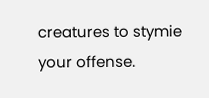creatures to stymie your offense.